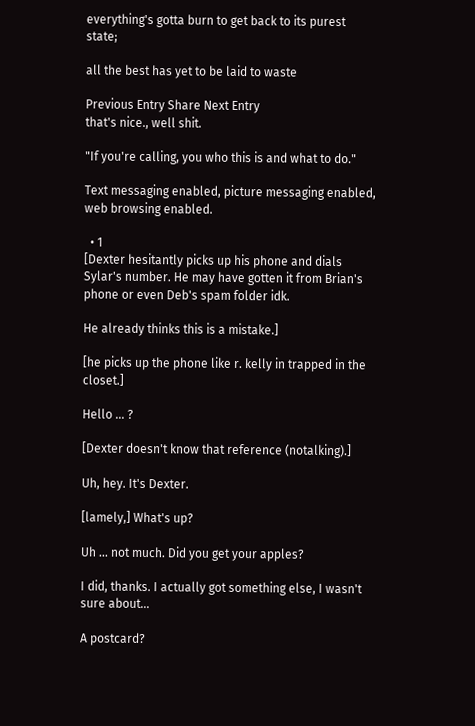everything's gotta burn to get back to its purest state;

all the best has yet to be laid to waste

Previous Entry Share Next Entry
that's nice., well shit.

"If you're calling, you who this is and what to do."

Text messaging enabled, picture messaging enabled, web browsing enabled.

  • 1
[Dexter hesitantly picks up his phone and dials Sylar's number. He may have gotten it from Brian's phone or even Deb's spam folder idk.

He already thinks this is a mistake.]

[he picks up the phone like r. kelly in trapped in the closet.]

Hello ... ?

[Dexter doesn't know that reference (notalking).]

Uh, hey. It's Dexter.

[lamely,] What's up?

Uh ... not much. Did you get your apples?

I did, thanks. I actually got something else, I wasn't sure about...

A postcard?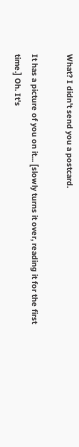What? I didn't send you a postcard.

It has a picture of you on it... [slowly turns it over, reading it for the first time.] Oh. It's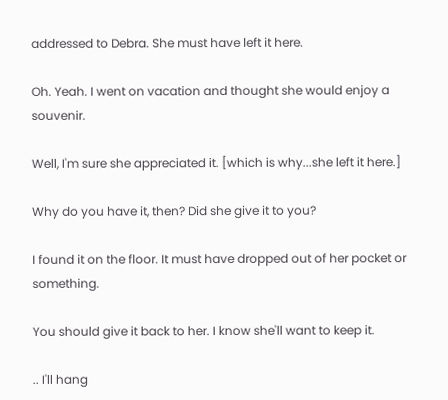addressed to Debra. She must have left it here.

Oh. Yeah. I went on vacation and thought she would enjoy a souvenir.

Well, I'm sure she appreciated it. [which is why...she left it here.]

Why do you have it, then? Did she give it to you?

I found it on the floor. It must have dropped out of her pocket or something.

You should give it back to her. I know she'll want to keep it.

.. I'll hang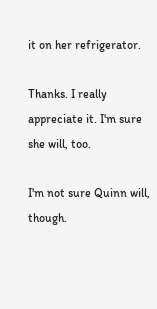it on her refrigerator.

Thanks. I really appreciate it. I'm sure she will, too.

I'm not sure Quinn will, though.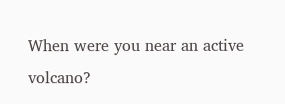When were you near an active volcano?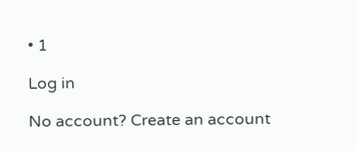• 1

Log in

No account? Create an account